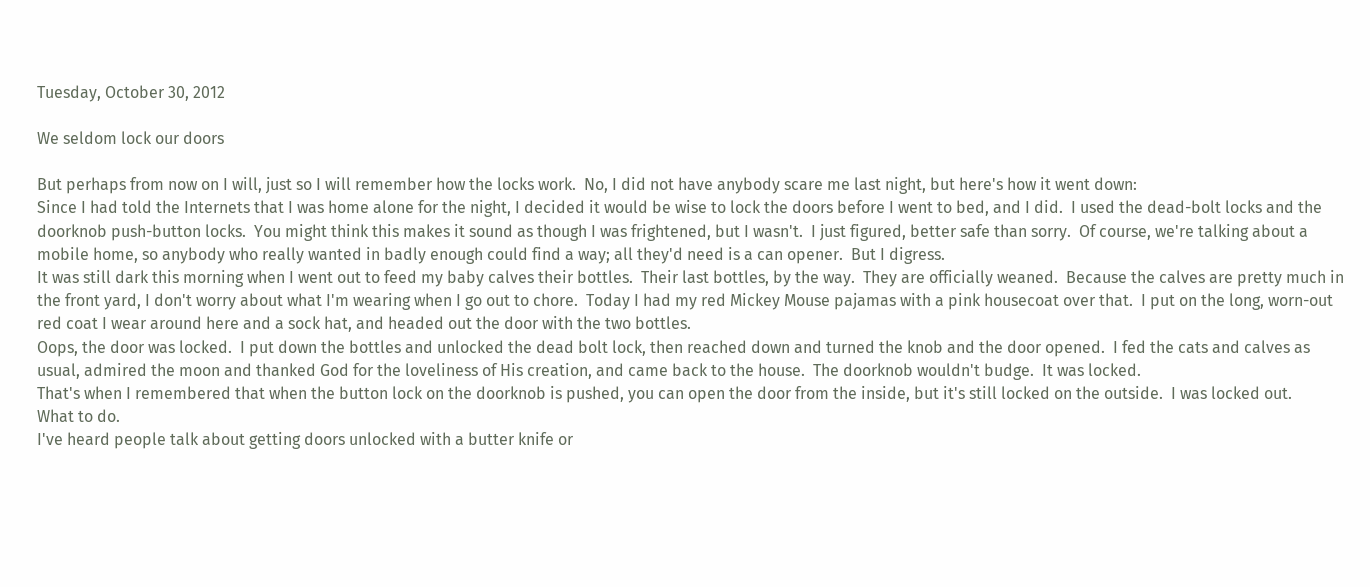Tuesday, October 30, 2012

We seldom lock our doors

But perhaps from now on I will, just so I will remember how the locks work.  No, I did not have anybody scare me last night, but here's how it went down:
Since I had told the Internets that I was home alone for the night, I decided it would be wise to lock the doors before I went to bed, and I did.  I used the dead-bolt locks and the doorknob push-button locks.  You might think this makes it sound as though I was frightened, but I wasn't.  I just figured, better safe than sorry.  Of course, we're talking about a mobile home, so anybody who really wanted in badly enough could find a way; all they'd need is a can opener.  But I digress.
It was still dark this morning when I went out to feed my baby calves their bottles.  Their last bottles, by the way.  They are officially weaned.  Because the calves are pretty much in the front yard, I don't worry about what I'm wearing when I go out to chore.  Today I had my red Mickey Mouse pajamas with a pink housecoat over that.  I put on the long, worn-out red coat I wear around here and a sock hat, and headed out the door with the two bottles.
Oops, the door was locked.  I put down the bottles and unlocked the dead bolt lock, then reached down and turned the knob and the door opened.  I fed the cats and calves as usual, admired the moon and thanked God for the loveliness of His creation, and came back to the house.  The doorknob wouldn't budge.  It was locked.
That's when I remembered that when the button lock on the doorknob is pushed, you can open the door from the inside, but it's still locked on the outside.  I was locked out.
What to do.
I've heard people talk about getting doors unlocked with a butter knife or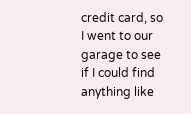credit card, so I went to our garage to see if I could find anything like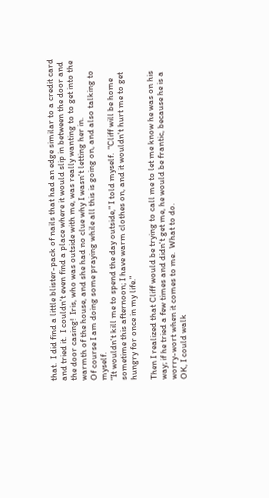that.  I did find a little blister-pack of nails that had an edge similar to a credit card and tried it.  I couldn't even find a place where it would slip in between the door and the door casing!  Iris, who was outside with me, was really wanting to to get into the warmth of the house, and she had no clue why I wasn't letting her in.
Of course I am doing some praying while all this is going on, and also talking to myself.
"It wouldn't kill me to spend the day outside," I told myself.  "Cliff will be home sometime this afternoon; I have warm clothes on, and it wouldn't hurt me to get hungry for once in my life."

Then I realized that Cliff would be trying to call me to let me know he was on his way; if he tried a few times and didn't get me, he would be frantic, because he is a worry-wort when it comes to me.  What to do.
OK, I could walk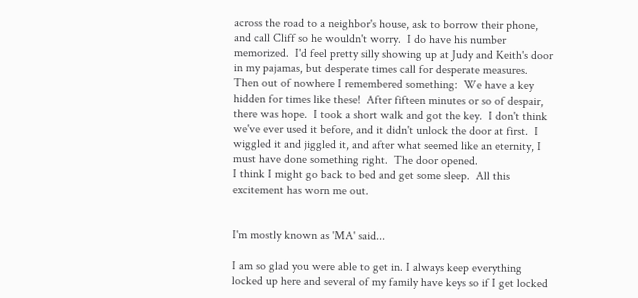across the road to a neighbor's house, ask to borrow their phone, and call Cliff so he wouldn't worry.  I do have his number memorized.  I'd feel pretty silly showing up at Judy and Keith's door in my pajamas, but desperate times call for desperate measures.
Then out of nowhere I remembered something:  We have a key hidden for times like these!  After fifteen minutes or so of despair, there was hope.  I took a short walk and got the key.  I don't think we've ever used it before, and it didn't unlock the door at first.  I wiggled it and jiggled it, and after what seemed like an eternity, I must have done something right.  The door opened.
I think I might go back to bed and get some sleep.  All this excitement has worn me out.


I'm mostly known as 'MA' said...

I am so glad you were able to get in. I always keep everything locked up here and several of my family have keys so if I get locked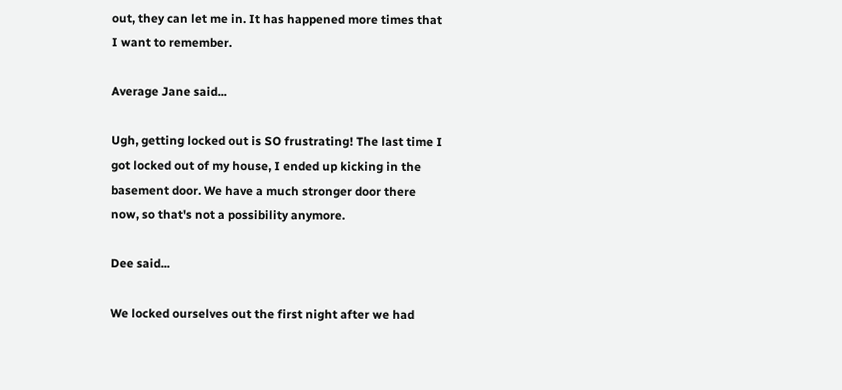out, they can let me in. It has happened more times that I want to remember.

Average Jane said...

Ugh, getting locked out is SO frustrating! The last time I got locked out of my house, I ended up kicking in the basement door. We have a much stronger door there now, so that's not a possibility anymore.

Dee said...

We locked ourselves out the first night after we had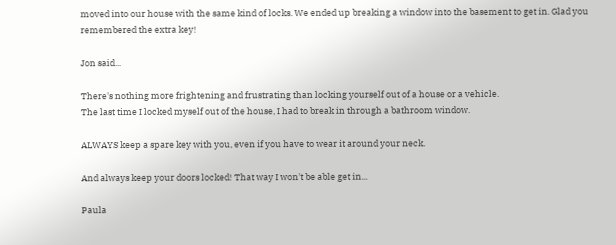moved into our house with the same kind of locks. We ended up breaking a window into the basement to get in. Glad you remembered the extra key!

Jon said...

There's nothing more frightening and frustrating than locking yourself out of a house or a vehicle.
The last time I locked myself out of the house, I had to break in through a bathroom window.

ALWAYS keep a spare key with you, even if you have to wear it around your neck.

And always keep your doors locked! That way I won't be able get in...

Paula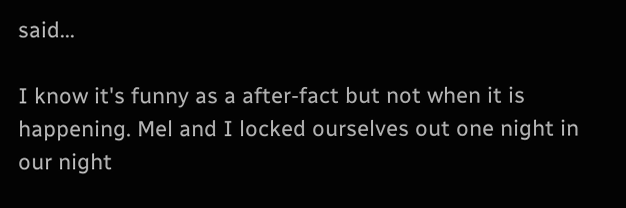said...

I know it's funny as a after-fact but not when it is happening. Mel and I locked ourselves out one night in our night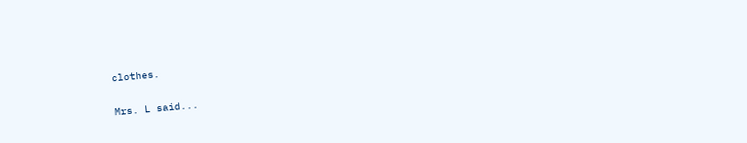clothes.

Mrs. L said...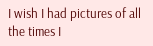I wish I had pictures of all the times I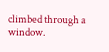climbed through a window.